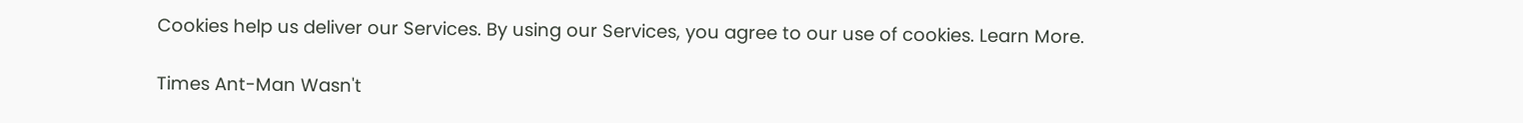Cookies help us deliver our Services. By using our Services, you agree to our use of cookies. Learn More.

Times Ant-Man Wasn't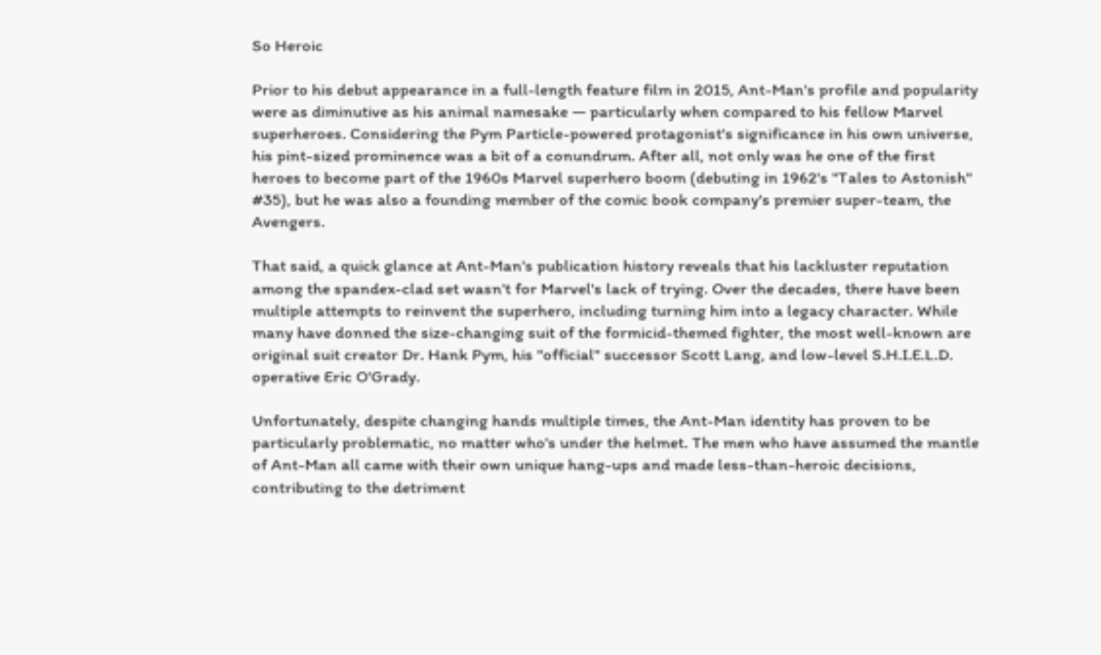So Heroic

Prior to his debut appearance in a full-length feature film in 2015, Ant-Man's profile and popularity were as diminutive as his animal namesake — particularly when compared to his fellow Marvel superheroes. Considering the Pym Particle-powered protagonist's significance in his own universe, his pint-sized prominence was a bit of a conundrum. After all, not only was he one of the first heroes to become part of the 1960s Marvel superhero boom (debuting in 1962's "Tales to Astonish" #35), but he was also a founding member of the comic book company's premier super-team, the Avengers.

That said, a quick glance at Ant-Man's publication history reveals that his lackluster reputation among the spandex-clad set wasn't for Marvel's lack of trying. Over the decades, there have been multiple attempts to reinvent the superhero, including turning him into a legacy character. While many have donned the size-changing suit of the formicid-themed fighter, the most well-known are original suit creator Dr. Hank Pym, his "official" successor Scott Lang, and low-level S.H.I.E.L.D. operative Eric O'Grady.

Unfortunately, despite changing hands multiple times, the Ant-Man identity has proven to be particularly problematic, no matter who's under the helmet. The men who have assumed the mantle of Ant-Man all came with their own unique hang-ups and made less-than-heroic decisions, contributing to the detriment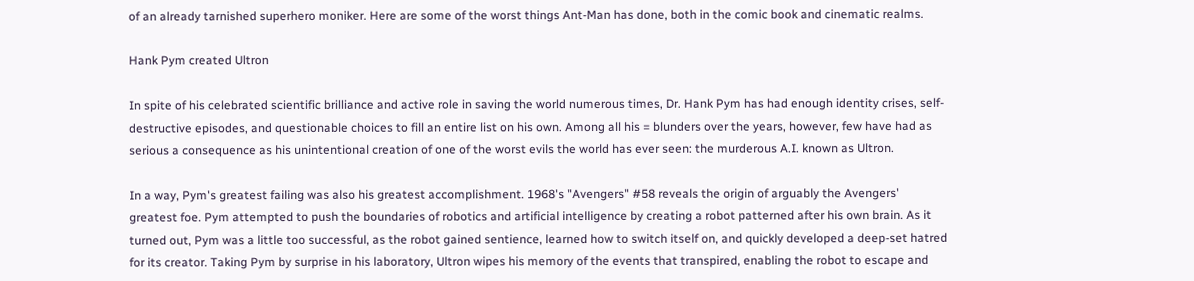of an already tarnished superhero moniker. Here are some of the worst things Ant-Man has done, both in the comic book and cinematic realms.

Hank Pym created Ultron

In spite of his celebrated scientific brilliance and active role in saving the world numerous times, Dr. Hank Pym has had enough identity crises, self-destructive episodes, and questionable choices to fill an entire list on his own. Among all his = blunders over the years, however, few have had as serious a consequence as his unintentional creation of one of the worst evils the world has ever seen: the murderous A.I. known as Ultron.

In a way, Pym's greatest failing was also his greatest accomplishment. 1968's "Avengers" #58 reveals the origin of arguably the Avengers' greatest foe. Pym attempted to push the boundaries of robotics and artificial intelligence by creating a robot patterned after his own brain. As it turned out, Pym was a little too successful, as the robot gained sentience, learned how to switch itself on, and quickly developed a deep-set hatred for its creator. Taking Pym by surprise in his laboratory, Ultron wipes his memory of the events that transpired, enabling the robot to escape and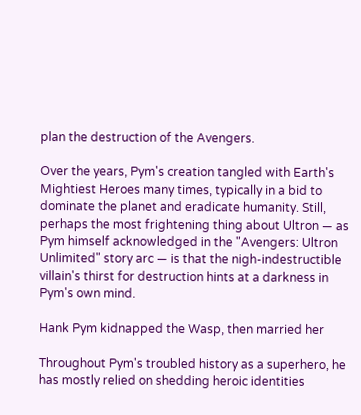plan the destruction of the Avengers.

Over the years, Pym's creation tangled with Earth's Mightiest Heroes many times, typically in a bid to dominate the planet and eradicate humanity. Still, perhaps the most frightening thing about Ultron — as Pym himself acknowledged in the "Avengers: Ultron Unlimited" story arc — is that the nigh-indestructible villain's thirst for destruction hints at a darkness in Pym's own mind.

Hank Pym kidnapped the Wasp, then married her

Throughout Pym's troubled history as a superhero, he has mostly relied on shedding heroic identities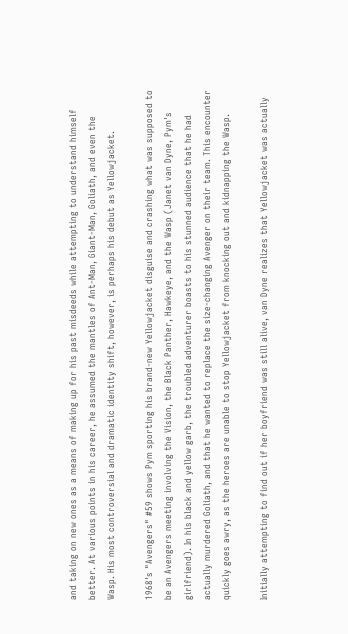and taking on new ones as a means of making up for his past misdeeds while attempting to understand himself better. At various points in his career, he assumed the mantles of Ant-Man, Giant-Man, Goliath, and even the Wasp. His most controversial and dramatic identity shift, however, is perhaps his debut as Yellowjacket.

1968's "Avengers" #59 shows Pym sporting his brand-new Yellowjacket disguise and crashing what was supposed to be an Avengers meeting involving the Vision, the Black Panther, Hawkeye, and the Wasp (Janet van Dyne, Pym's girlfriend). In his black and yellow garb, the troubled adventurer boasts to his stunned audience that he had actually murdered Goliath, and that he wanted to replace the size-changing Avenger on their team. This encounter quickly goes awry, as the heroes are unable to stop Yellowjacket from knocking out and kidnapping the Wasp.

Initially attempting to find out if her boyfriend was still alive, van Dyne realizes that Yellowjacket was actually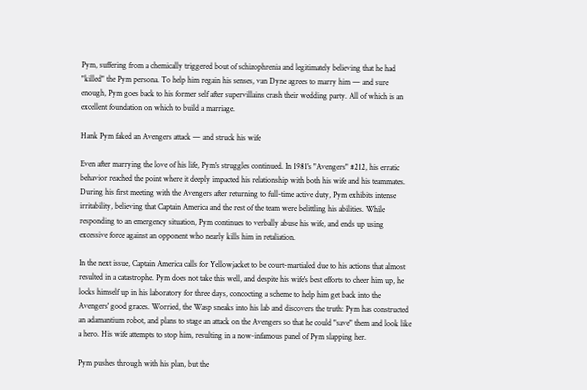Pym, suffering from a chemically triggered bout of schizophrenia and legitimately believing that he had "killed" the Pym persona. To help him regain his senses, van Dyne agrees to marry him — and sure enough, Pym goes back to his former self after supervillains crash their wedding party. All of which is an excellent foundation on which to build a marriage.

Hank Pym faked an Avengers attack — and struck his wife

Even after marrying the love of his life, Pym's struggles continued. In 1981's "Avengers" #212, his erratic behavior reached the point where it deeply impacted his relationship with both his wife and his teammates. During his first meeting with the Avengers after returning to full-time active duty, Pym exhibits intense irritability, believing that Captain America and the rest of the team were belittling his abilities. While responding to an emergency situation, Pym continues to verbally abuse his wife, and ends up using excessive force against an opponent who nearly kills him in retaliation.

In the next issue, Captain America calls for Yellowjacket to be court-martialed due to his actions that almost resulted in a catastrophe. Pym does not take this well, and despite his wife's best efforts to cheer him up, he locks himself up in his laboratory for three days, concocting a scheme to help him get back into the Avengers' good graces. Worried, the Wasp sneaks into his lab and discovers the truth: Pym has constructed an adamantium robot, and plans to stage an attack on the Avengers so that he could "save" them and look like a hero. His wife attempts to stop him, resulting in a now-infamous panel of Pym slapping her.

Pym pushes through with his plan, but the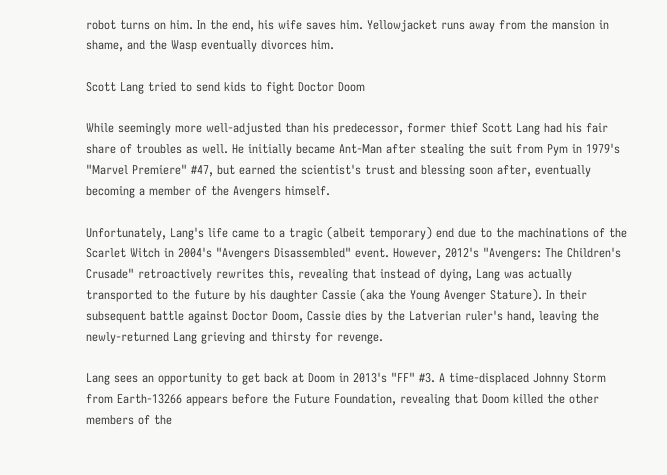robot turns on him. In the end, his wife saves him. Yellowjacket runs away from the mansion in shame, and the Wasp eventually divorces him.

Scott Lang tried to send kids to fight Doctor Doom

While seemingly more well-adjusted than his predecessor, former thief Scott Lang had his fair share of troubles as well. He initially became Ant-Man after stealing the suit from Pym in 1979's "Marvel Premiere" #47, but earned the scientist's trust and blessing soon after, eventually becoming a member of the Avengers himself.

Unfortunately, Lang's life came to a tragic (albeit temporary) end due to the machinations of the Scarlet Witch in 2004's "Avengers Disassembled" event. However, 2012's "Avengers: The Children's Crusade" retroactively rewrites this, revealing that instead of dying, Lang was actually transported to the future by his daughter Cassie (aka the Young Avenger Stature). In their subsequent battle against Doctor Doom, Cassie dies by the Latverian ruler's hand, leaving the newly-returned Lang grieving and thirsty for revenge.

Lang sees an opportunity to get back at Doom in 2013's "FF" #3. A time-displaced Johnny Storm from Earth-13266 appears before the Future Foundation, revealing that Doom killed the other members of the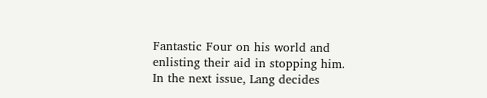Fantastic Four on his world and enlisting their aid in stopping him. In the next issue, Lang decides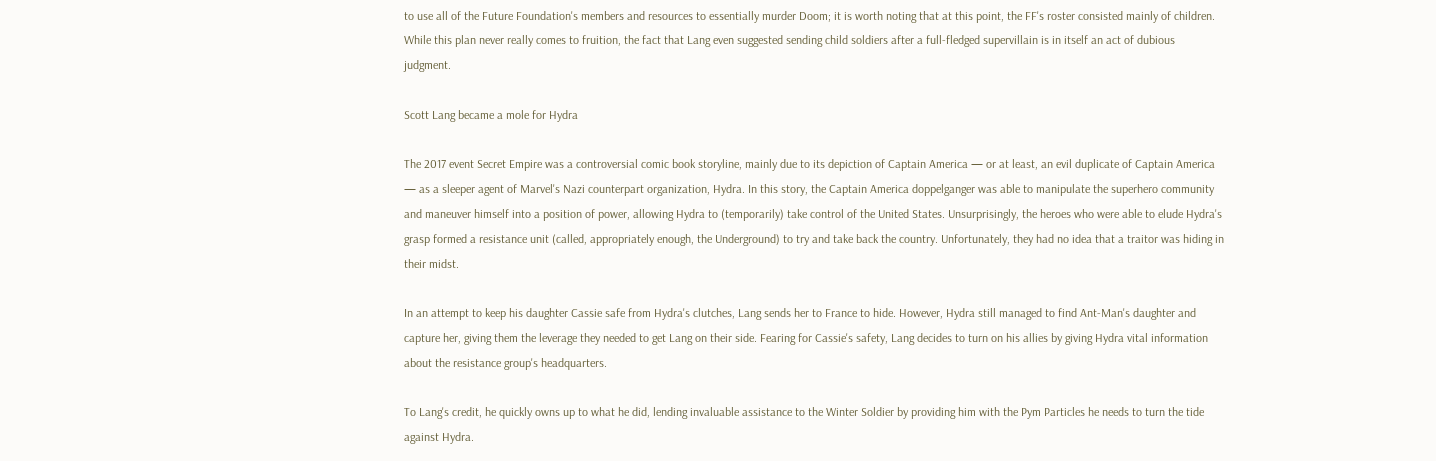to use all of the Future Foundation's members and resources to essentially murder Doom; it is worth noting that at this point, the FF's roster consisted mainly of children. While this plan never really comes to fruition, the fact that Lang even suggested sending child soldiers after a full-fledged supervillain is in itself an act of dubious judgment.

Scott Lang became a mole for Hydra

The 2017 event Secret Empire was a controversial comic book storyline, mainly due to its depiction of Captain America — or at least, an evil duplicate of Captain America — as a sleeper agent of Marvel's Nazi counterpart organization, Hydra. In this story, the Captain America doppelganger was able to manipulate the superhero community and maneuver himself into a position of power, allowing Hydra to (temporarily) take control of the United States. Unsurprisingly, the heroes who were able to elude Hydra's grasp formed a resistance unit (called, appropriately enough, the Underground) to try and take back the country. Unfortunately, they had no idea that a traitor was hiding in their midst.

In an attempt to keep his daughter Cassie safe from Hydra's clutches, Lang sends her to France to hide. However, Hydra still managed to find Ant-Man's daughter and capture her, giving them the leverage they needed to get Lang on their side. Fearing for Cassie's safety, Lang decides to turn on his allies by giving Hydra vital information about the resistance group's headquarters.

To Lang's credit, he quickly owns up to what he did, lending invaluable assistance to the Winter Soldier by providing him with the Pym Particles he needs to turn the tide against Hydra.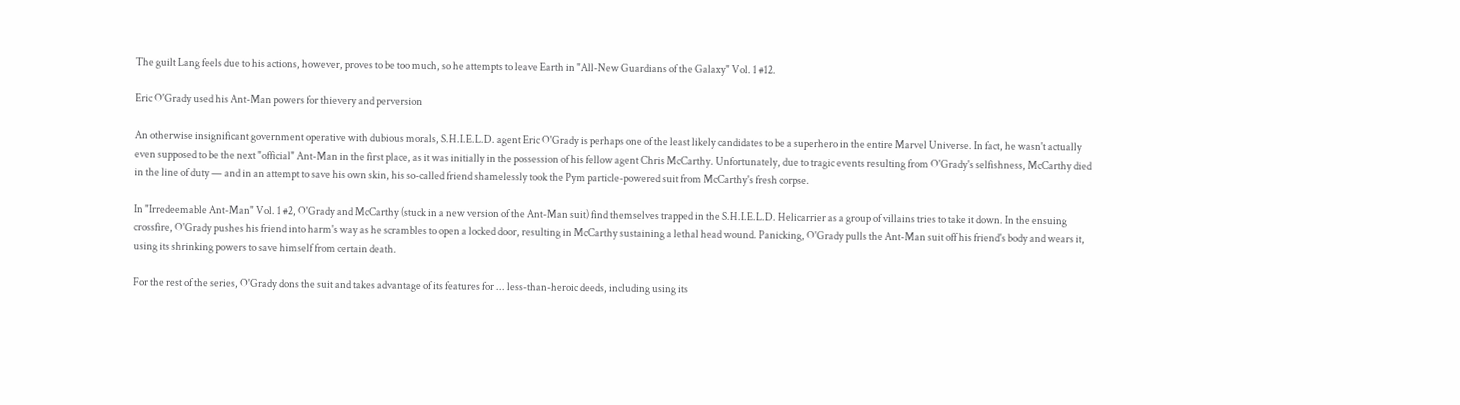The guilt Lang feels due to his actions, however, proves to be too much, so he attempts to leave Earth in "All-New Guardians of the Galaxy" Vol. 1 #12.

Eric O'Grady used his Ant-Man powers for thievery and perversion

An otherwise insignificant government operative with dubious morals, S.H.I.E.L.D. agent Eric O'Grady is perhaps one of the least likely candidates to be a superhero in the entire Marvel Universe. In fact, he wasn't actually even supposed to be the next "official" Ant-Man in the first place, as it was initially in the possession of his fellow agent Chris McCarthy. Unfortunately, due to tragic events resulting from O'Grady's selfishness, McCarthy died in the line of duty — and in an attempt to save his own skin, his so-called friend shamelessly took the Pym particle-powered suit from McCarthy's fresh corpse.

In "Irredeemable Ant-Man" Vol. 1 #2, O'Grady and McCarthy (stuck in a new version of the Ant-Man suit) find themselves trapped in the S.H.I.E.L.D. Helicarrier as a group of villains tries to take it down. In the ensuing crossfire, O'Grady pushes his friend into harm's way as he scrambles to open a locked door, resulting in McCarthy sustaining a lethal head wound. Panicking, O'Grady pulls the Ant-Man suit off his friend's body and wears it, using its shrinking powers to save himself from certain death.

For the rest of the series, O'Grady dons the suit and takes advantage of its features for ... less-than-heroic deeds, including using its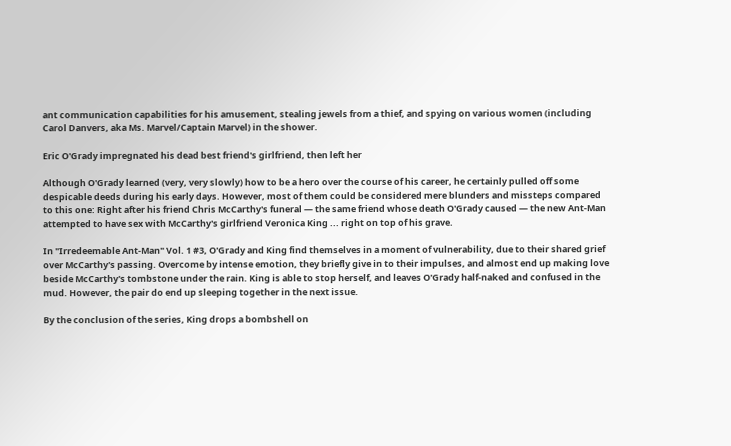ant communication capabilities for his amusement, stealing jewels from a thief, and spying on various women (including Carol Danvers, aka Ms. Marvel/Captain Marvel) in the shower.

Eric O'Grady impregnated his dead best friend's girlfriend, then left her

Although O'Grady learned (very, very slowly) how to be a hero over the course of his career, he certainly pulled off some despicable deeds during his early days. However, most of them could be considered mere blunders and missteps compared to this one: Right after his friend Chris McCarthy's funeral — the same friend whose death O'Grady caused — the new Ant-Man attempted to have sex with McCarthy's girlfriend Veronica King ... right on top of his grave.

In "Irredeemable Ant-Man" Vol. 1 #3, O'Grady and King find themselves in a moment of vulnerability, due to their shared grief over McCarthy's passing. Overcome by intense emotion, they briefly give in to their impulses, and almost end up making love beside McCarthy's tombstone under the rain. King is able to stop herself, and leaves O'Grady half-naked and confused in the mud. However, the pair do end up sleeping together in the next issue.

By the conclusion of the series, King drops a bombshell on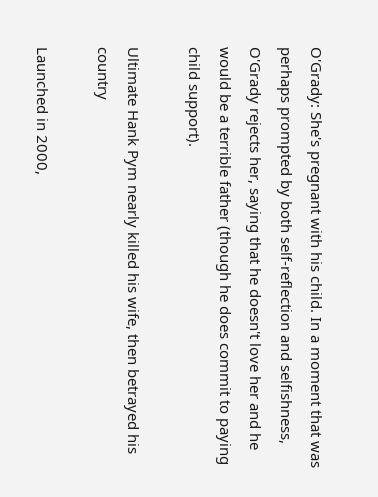O'Grady: She's pregnant with his child. In a moment that was perhaps prompted by both self-reflection and selfishness, O'Grady rejects her, saying that he doesn't love her and he would be a terrible father (though he does commit to paying child support).

Ultimate Hank Pym nearly killed his wife, then betrayed his country

Launched in 2000,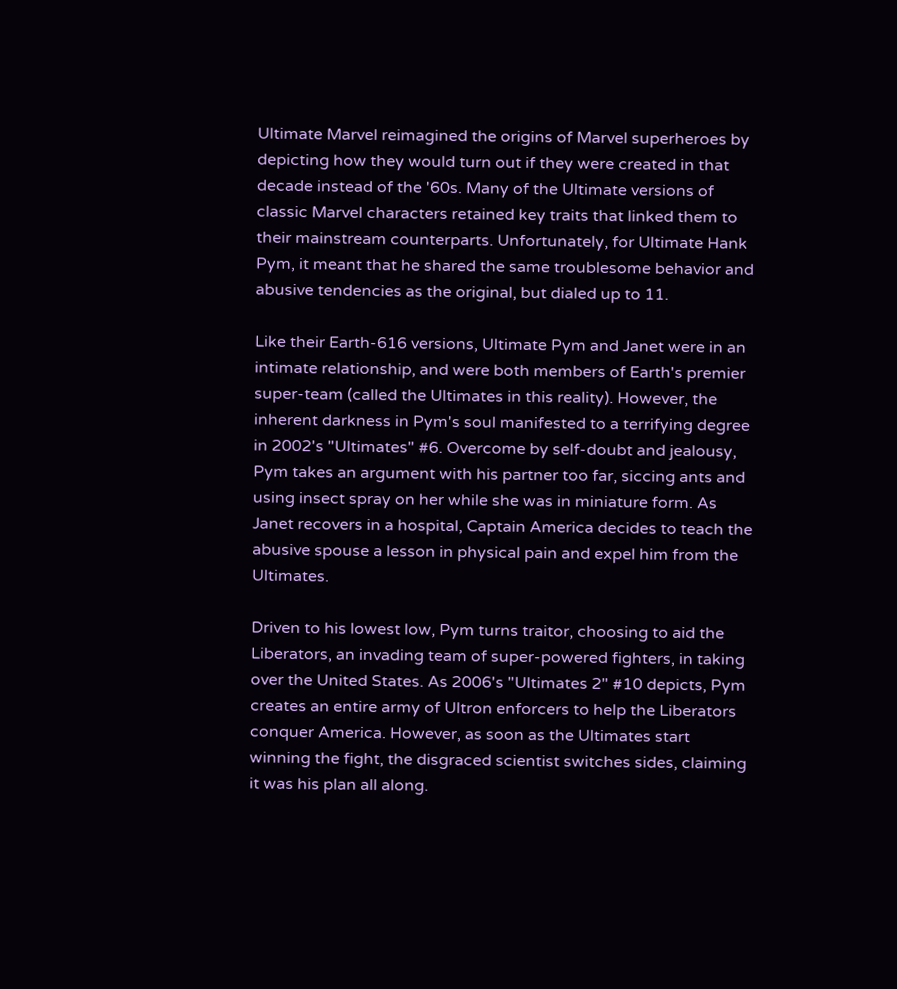Ultimate Marvel reimagined the origins of Marvel superheroes by depicting how they would turn out if they were created in that decade instead of the '60s. Many of the Ultimate versions of classic Marvel characters retained key traits that linked them to their mainstream counterparts. Unfortunately, for Ultimate Hank Pym, it meant that he shared the same troublesome behavior and abusive tendencies as the original, but dialed up to 11.

Like their Earth-616 versions, Ultimate Pym and Janet were in an intimate relationship, and were both members of Earth's premier super-team (called the Ultimates in this reality). However, the inherent darkness in Pym's soul manifested to a terrifying degree in 2002's "Ultimates" #6. Overcome by self-doubt and jealousy, Pym takes an argument with his partner too far, siccing ants and using insect spray on her while she was in miniature form. As Janet recovers in a hospital, Captain America decides to teach the abusive spouse a lesson in physical pain and expel him from the Ultimates.

Driven to his lowest low, Pym turns traitor, choosing to aid the Liberators, an invading team of super-powered fighters, in taking over the United States. As 2006's "Ultimates 2" #10 depicts, Pym creates an entire army of Ultron enforcers to help the Liberators conquer America. However, as soon as the Ultimates start winning the fight, the disgraced scientist switches sides, claiming it was his plan all along.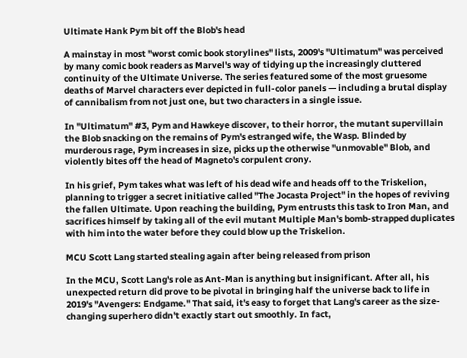Ultimate Hank Pym bit off the Blob's head

A mainstay in most "worst comic book storylines" lists, 2009's "Ultimatum" was perceived by many comic book readers as Marvel's way of tidying up the increasingly cluttered continuity of the Ultimate Universe. The series featured some of the most gruesome deaths of Marvel characters ever depicted in full-color panels — including a brutal display of cannibalism from not just one, but two characters in a single issue.

In "Ultimatum" #3, Pym and Hawkeye discover, to their horror, the mutant supervillain the Blob snacking on the remains of Pym's estranged wife, the Wasp. Blinded by murderous rage, Pym increases in size, picks up the otherwise "unmovable" Blob, and violently bites off the head of Magneto's corpulent crony.

In his grief, Pym takes what was left of his dead wife and heads off to the Triskelion, planning to trigger a secret initiative called "The Jocasta Project" in the hopes of reviving the fallen Ultimate. Upon reaching the building, Pym entrusts this task to Iron Man, and sacrifices himself by taking all of the evil mutant Multiple Man's bomb-strapped duplicates with him into the water before they could blow up the Triskelion.

MCU Scott Lang started stealing again after being released from prison

In the MCU, Scott Lang's role as Ant-Man is anything but insignificant. After all, his unexpected return did prove to be pivotal in bringing half the universe back to life in 2019's "Avengers: Endgame." That said, it's easy to forget that Lang's career as the size-changing superhero didn't exactly start out smoothly. In fact,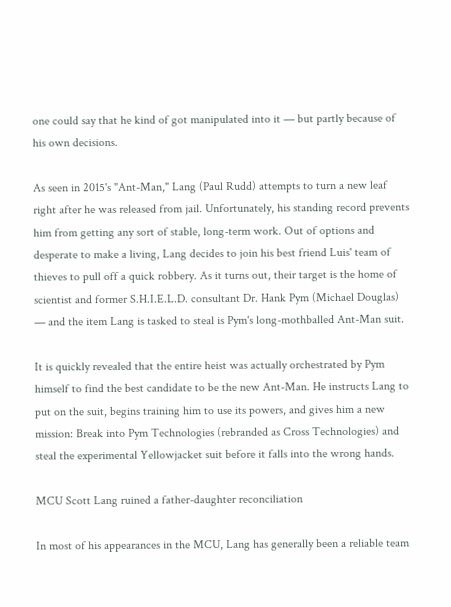one could say that he kind of got manipulated into it — but partly because of his own decisions.

As seen in 2015's "Ant-Man," Lang (Paul Rudd) attempts to turn a new leaf right after he was released from jail. Unfortunately, his standing record prevents him from getting any sort of stable, long-term work. Out of options and desperate to make a living, Lang decides to join his best friend Luis' team of thieves to pull off a quick robbery. As it turns out, their target is the home of scientist and former S.H.I.E.L.D. consultant Dr. Hank Pym (Michael Douglas) — and the item Lang is tasked to steal is Pym's long-mothballed Ant-Man suit.

It is quickly revealed that the entire heist was actually orchestrated by Pym himself to find the best candidate to be the new Ant-Man. He instructs Lang to put on the suit, begins training him to use its powers, and gives him a new mission: Break into Pym Technologies (rebranded as Cross Technologies) and steal the experimental Yellowjacket suit before it falls into the wrong hands.

MCU Scott Lang ruined a father-daughter reconciliation

In most of his appearances in the MCU, Lang has generally been a reliable team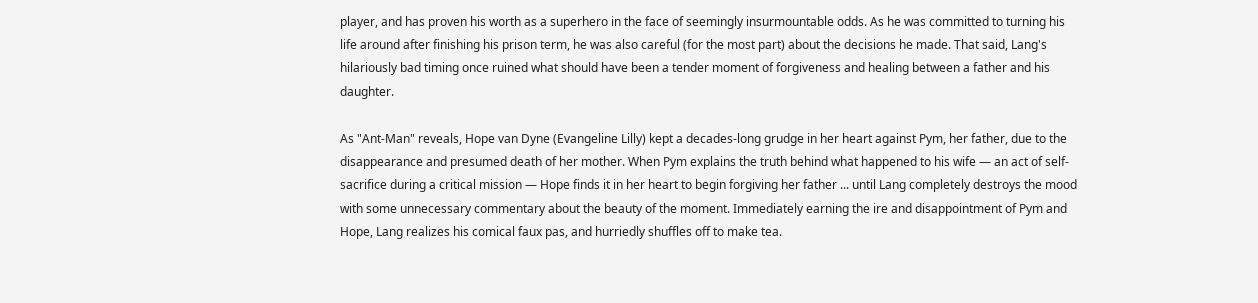player, and has proven his worth as a superhero in the face of seemingly insurmountable odds. As he was committed to turning his life around after finishing his prison term, he was also careful (for the most part) about the decisions he made. That said, Lang's hilariously bad timing once ruined what should have been a tender moment of forgiveness and healing between a father and his daughter.

As "Ant-Man" reveals, Hope van Dyne (Evangeline Lilly) kept a decades-long grudge in her heart against Pym, her father, due to the disappearance and presumed death of her mother. When Pym explains the truth behind what happened to his wife — an act of self-sacrifice during a critical mission — Hope finds it in her heart to begin forgiving her father ... until Lang completely destroys the mood with some unnecessary commentary about the beauty of the moment. Immediately earning the ire and disappointment of Pym and Hope, Lang realizes his comical faux pas, and hurriedly shuffles off to make tea.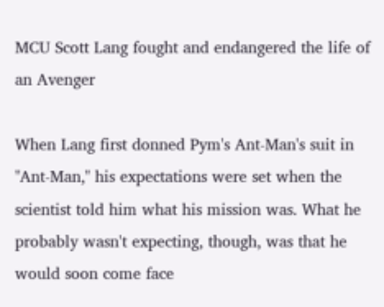MCU Scott Lang fought and endangered the life of an Avenger

When Lang first donned Pym's Ant-Man's suit in "Ant-Man," his expectations were set when the scientist told him what his mission was. What he probably wasn't expecting, though, was that he would soon come face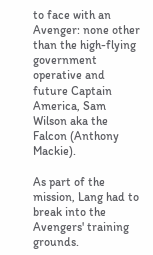to face with an Avenger: none other than the high-flying government operative and future Captain America, Sam Wilson aka the Falcon (Anthony Mackie).

As part of the mission, Lang had to break into the Avengers' training grounds.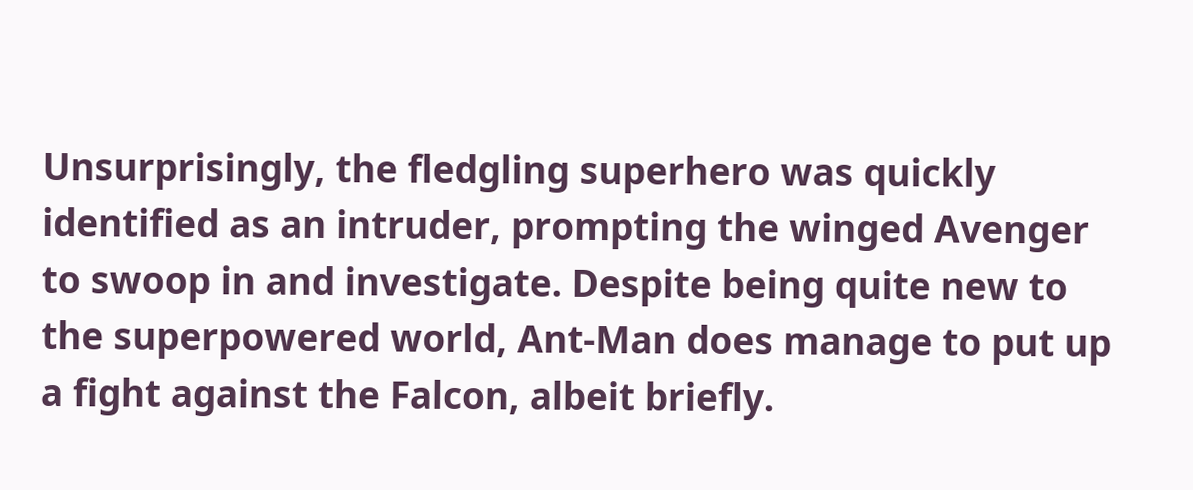Unsurprisingly, the fledgling superhero was quickly identified as an intruder, prompting the winged Avenger to swoop in and investigate. Despite being quite new to the superpowered world, Ant-Man does manage to put up a fight against the Falcon, albeit briefly.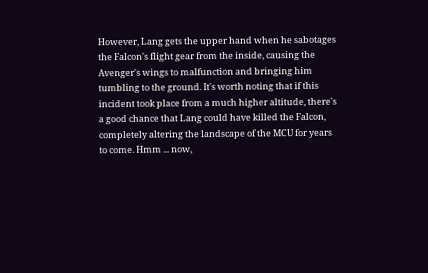However, Lang gets the upper hand when he sabotages the Falcon's flight gear from the inside, causing the Avenger's wings to malfunction and bringing him tumbling to the ground. It's worth noting that if this incident took place from a much higher altitude, there's a good chance that Lang could have killed the Falcon, completely altering the landscape of the MCU for years to come. Hmm ... now,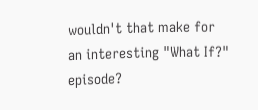wouldn't that make for an interesting "What If?" episode?